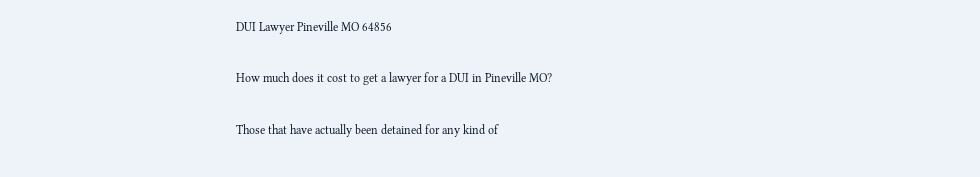DUI Lawyer Pineville MO 64856

How much does it cost to get a lawyer for a DUI in Pineville MO?

Those that have actually been detained for any kind of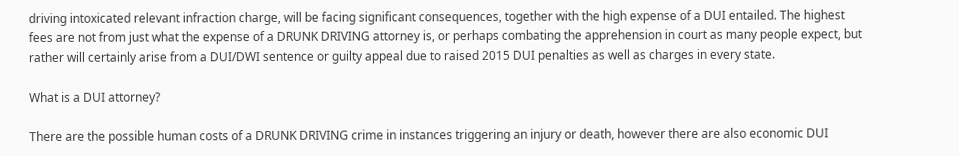driving intoxicated relevant infraction charge, will be facing significant consequences, together with the high expense of a DUI entailed. The highest fees are not from just what the expense of a DRUNK DRIVING attorney is, or perhaps combating the apprehension in court as many people expect, but rather will certainly arise from a DUI/DWI sentence or guilty appeal due to raised 2015 DUI penalties as well as charges in every state.

What is a DUI attorney?

There are the possible human costs of a DRUNK DRIVING crime in instances triggering an injury or death, however there are also economic DUI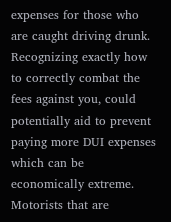expenses for those who are caught driving drunk. Recognizing exactly how to correctly combat the fees against you, could potentially aid to prevent paying more DUI expenses which can be economically extreme. Motorists that are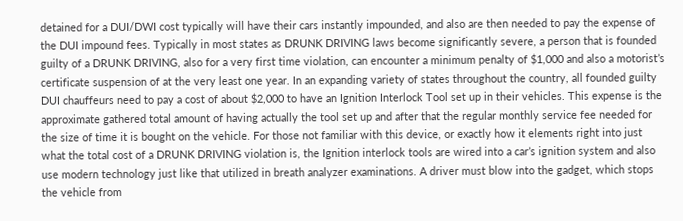detained for a DUI/DWI cost typically will have their cars instantly impounded, and also are then needed to pay the expense of the DUI impound fees. Typically in most states as DRUNK DRIVING laws become significantly severe, a person that is founded guilty of a DRUNK DRIVING, also for a very first time violation, can encounter a minimum penalty of $1,000 and also a motorist’s certificate suspension of at the very least one year. In an expanding variety of states throughout the country, all founded guilty DUI chauffeurs need to pay a cost of about $2,000 to have an Ignition Interlock Tool set up in their vehicles. This expense is the approximate gathered total amount of having actually the tool set up and after that the regular monthly service fee needed for the size of time it is bought on the vehicle. For those not familiar with this device, or exactly how it elements right into just what the total cost of a DRUNK DRIVING violation is, the Ignition interlock tools are wired into a car’s ignition system and also use modern technology just like that utilized in breath analyzer examinations. A driver must blow into the gadget, which stops the vehicle from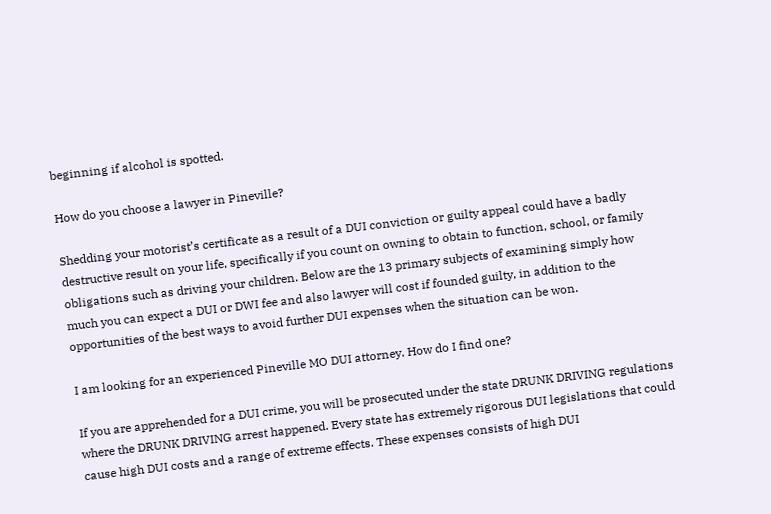beginning if alcohol is spotted.

How do you choose a lawyer in Pineville?

Shedding your motorist’s certificate as a result of a DUI conviction or guilty appeal could have a badly destructive result on your life, specifically if you count on owning to obtain to function, school, or family obligations such as driving your children. Below are the 13 primary subjects of examining simply how much you can expect a DUI or DWI fee and also lawyer will cost if founded guilty, in addition to the opportunities of the best ways to avoid further DUI expenses when the situation can be won.

I am looking for an experienced Pineville MO DUI attorney. How do I find one?

If you are apprehended for a DUI crime, you will be prosecuted under the state DRUNK DRIVING regulations where the DRUNK DRIVING arrest happened. Every state has extremely rigorous DUI legislations that could cause high DUI costs and a range of extreme effects. These expenses consists of high DUI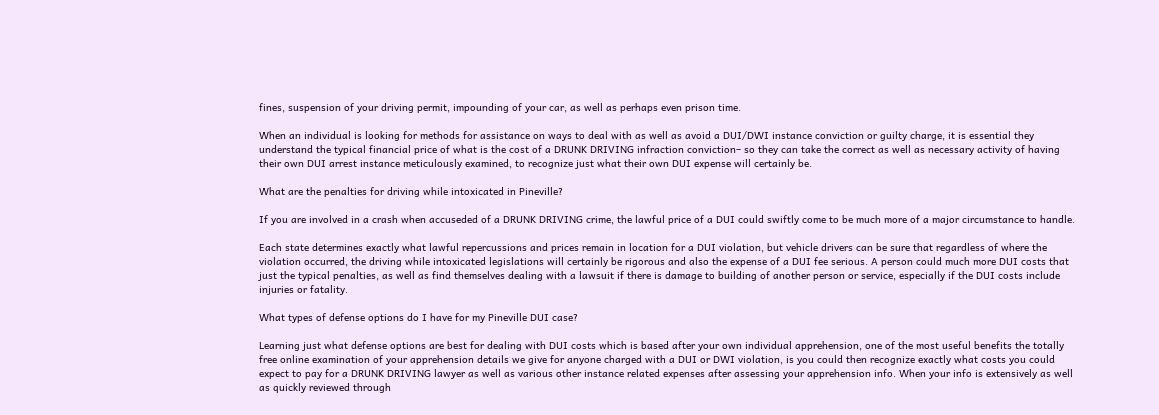fines, suspension of your driving permit, impounding of your car, as well as perhaps even prison time.

When an individual is looking for methods for assistance on ways to deal with as well as avoid a DUI/DWI instance conviction or guilty charge, it is essential they understand the typical financial price of what is the cost of a DRUNK DRIVING infraction conviction– so they can take the correct as well as necessary activity of having their own DUI arrest instance meticulously examined, to recognize just what their own DUI expense will certainly be.

What are the penalties for driving while intoxicated in Pineville?

If you are involved in a crash when accuseded of a DRUNK DRIVING crime, the lawful price of a DUI could swiftly come to be much more of a major circumstance to handle.

Each state determines exactly what lawful repercussions and prices remain in location for a DUI violation, but vehicle drivers can be sure that regardless of where the violation occurred, the driving while intoxicated legislations will certainly be rigorous and also the expense of a DUI fee serious. A person could much more DUI costs that just the typical penalties, as well as find themselves dealing with a lawsuit if there is damage to building of another person or service, especially if the DUI costs include injuries or fatality.

What types of defense options do I have for my Pineville DUI case?

Learning just what defense options are best for dealing with DUI costs which is based after your own individual apprehension, one of the most useful benefits the totally free online examination of your apprehension details we give for anyone charged with a DUI or DWI violation, is you could then recognize exactly what costs you could expect to pay for a DRUNK DRIVING lawyer as well as various other instance related expenses after assessing your apprehension info. When your info is extensively as well as quickly reviewed through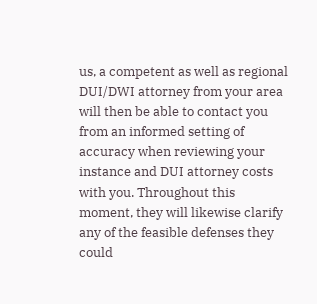us, a competent as well as regional DUI/DWI attorney from your area will then be able to contact you from an informed setting of accuracy when reviewing your instance and DUI attorney costs with you. Throughout this moment, they will likewise clarify any of the feasible defenses they could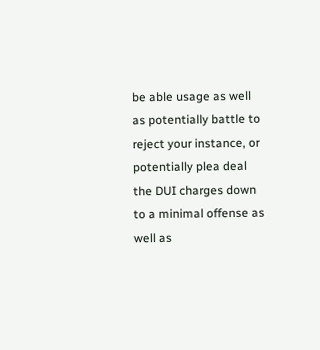be able usage as well as potentially battle to reject your instance, or potentially plea deal the DUI charges down to a minimal offense as well as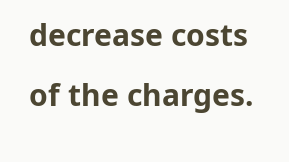decrease costs of the charges.